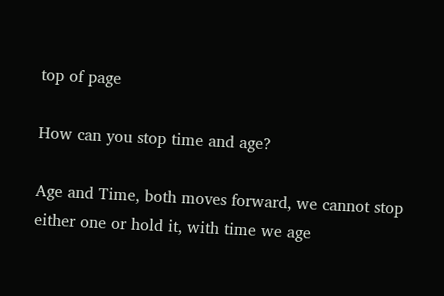top of page

How can you stop time and age?

Age and Time, both moves forward, we cannot stop either one or hold it, with time we age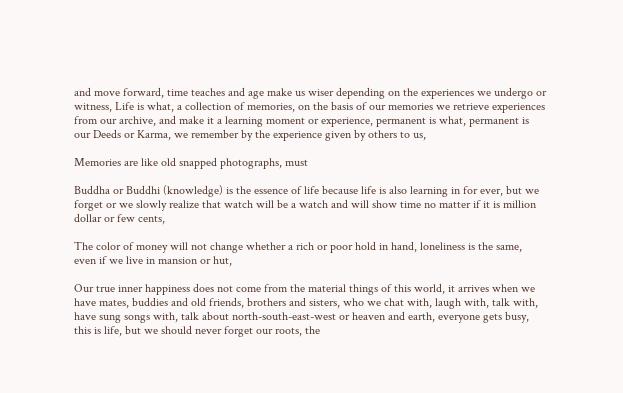and move forward, time teaches and age make us wiser depending on the experiences we undergo or witness, Life is what, a collection of memories, on the basis of our memories we retrieve experiences from our archive, and make it a learning moment or experience, permanent is what, permanent is our Deeds or Karma, we remember by the experience given by others to us,

Memories are like old snapped photographs, must

Buddha or Buddhi (knowledge) is the essence of life because life is also learning in for ever, but we forget or we slowly realize that watch will be a watch and will show time no matter if it is million dollar or few cents,

The color of money will not change whether a rich or poor hold in hand, loneliness is the same, even if we live in mansion or hut,

Our true inner happiness does not come from the material things of this world, it arrives when we have mates, buddies and old friends, brothers and sisters, who we chat with, laugh with, talk with, have sung songs with, talk about north-south-east-west or heaven and earth, everyone gets busy, this is life, but we should never forget our roots, the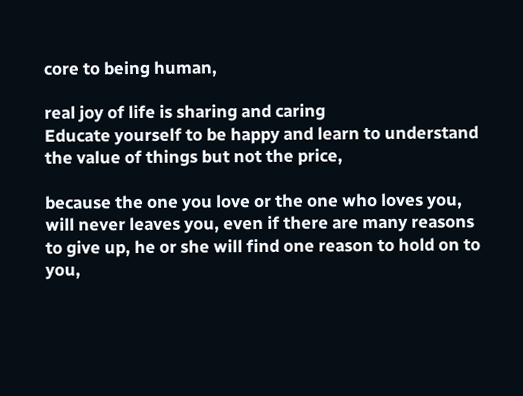core to being human,

real joy of life is sharing and caring
Educate yourself to be happy and learn to understand the value of things but not the price,

because the one you love or the one who loves you, will never leaves you, even if there are many reasons to give up, he or she will find one reason to hold on to you,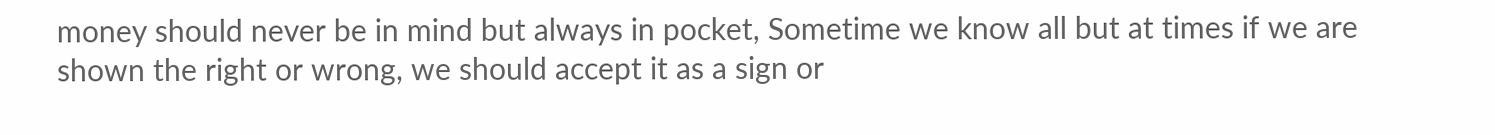money should never be in mind but always in pocket, Sometime we know all but at times if we are shown the right or wrong, we should accept it as a sign or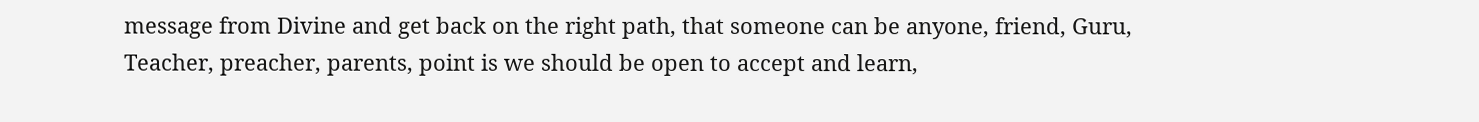message from Divine and get back on the right path, that someone can be anyone, friend, Guru, Teacher, preacher, parents, point is we should be open to accept and learn,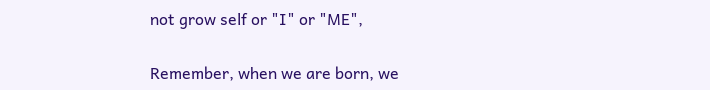not grow self or "I" or "ME",

Remember, when we are born, we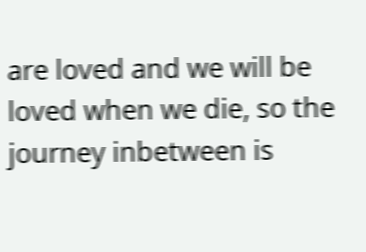are loved and we will be loved when we die, so the journey inbetween is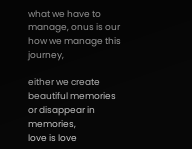what we have to manage, onus is our how we manage this journey,

either we create beautiful memories or disappear in memories,
love is love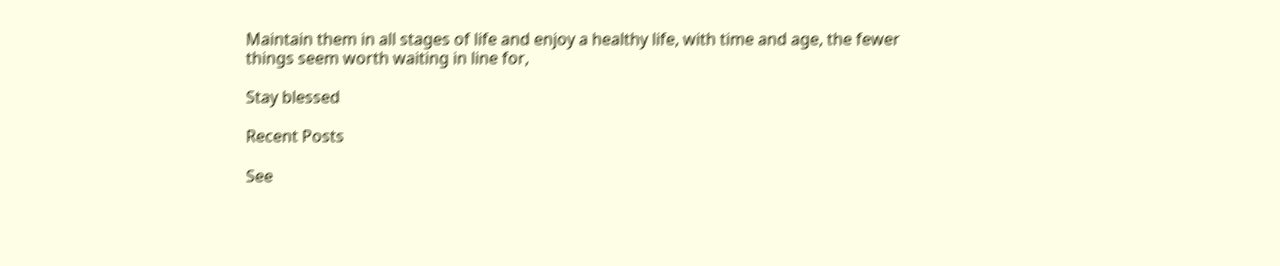Maintain them in all stages of life and enjoy a healthy life, with time and age, the fewer things seem worth waiting in line for,

Stay blessed

Recent Posts

See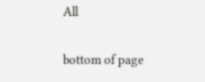All


bottom of page